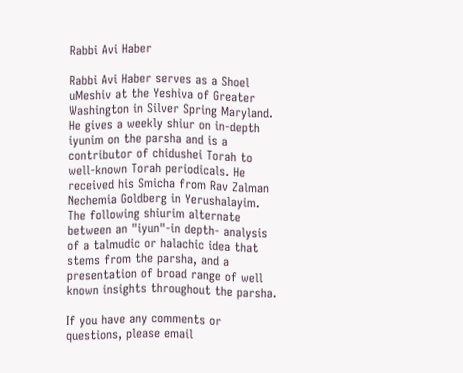Rabbi Avi Haber

Rabbi Avi Haber serves as a Shoel uMeshiv at the Yeshiva of Greater Washington in Silver Spring Maryland. He gives a weekly shiur on in-depth iyunim on the parsha and is a contributor of chidushei Torah to well-known Torah periodicals. He received his Smicha from Rav Zalman Nechemia Goldberg in Yerushalayim. The following shiurim alternate between an "iyun"-in depth- analysis of a talmudic or halachic idea that stems from the parsha, and a presentation of broad range of well known insights throughout the parsha.

If you have any comments or questions, please email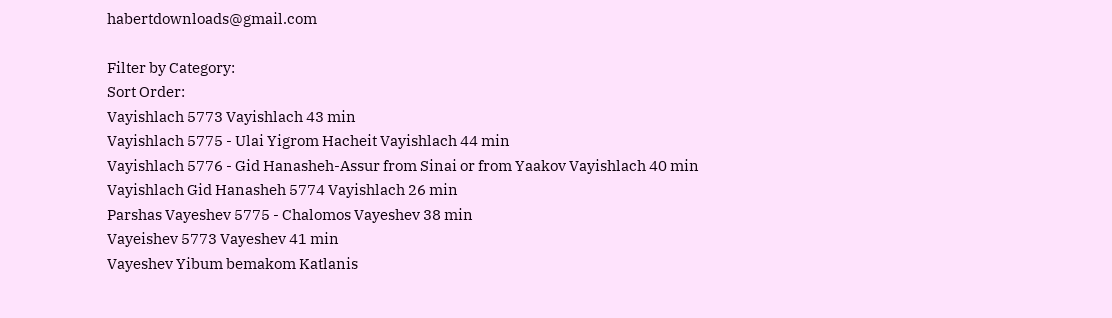habertdownloads@gmail.com

Filter by Category:
Sort Order:
Vayishlach 5773 Vayishlach 43 min
Vayishlach 5775 - Ulai Yigrom Hacheit Vayishlach 44 min
Vayishlach 5776 - Gid Hanasheh-Assur from Sinai or from Yaakov Vayishlach 40 min
Vayishlach Gid Hanasheh 5774 Vayishlach 26 min
Parshas Vayeshev 5775 - Chalomos Vayeshev 38 min
Vayeishev 5773 Vayeshev 41 min
Vayeshev Yibum bemakom Katlanis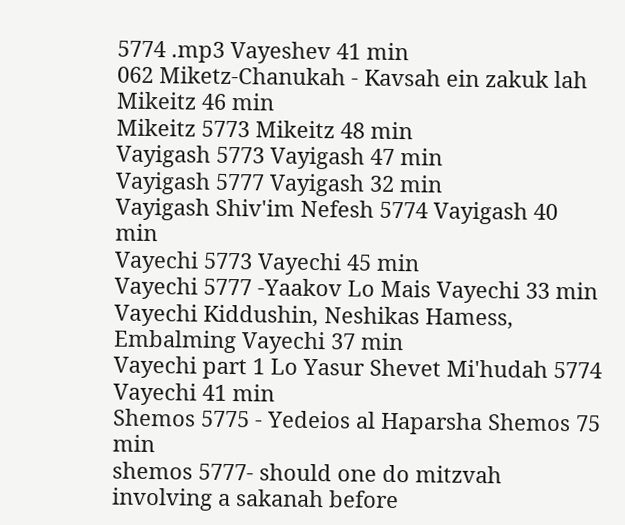5774 .mp3 Vayeshev 41 min
062 Miketz-Chanukah - Kavsah ein zakuk lah Mikeitz 46 min
Mikeitz 5773 Mikeitz 48 min
Vayigash 5773 Vayigash 47 min
Vayigash 5777 Vayigash 32 min
Vayigash Shiv'im Nefesh 5774 Vayigash 40 min
Vayechi 5773 Vayechi 45 min
Vayechi 5777 -Yaakov Lo Mais Vayechi 33 min
Vayechi Kiddushin, Neshikas Hamess, Embalming Vayechi 37 min
Vayechi part 1 Lo Yasur Shevet Mi'hudah 5774 Vayechi 41 min
Shemos 5775 - Yedeios al Haparsha Shemos 75 min
shemos 5777- should one do mitzvah involving a sakanah before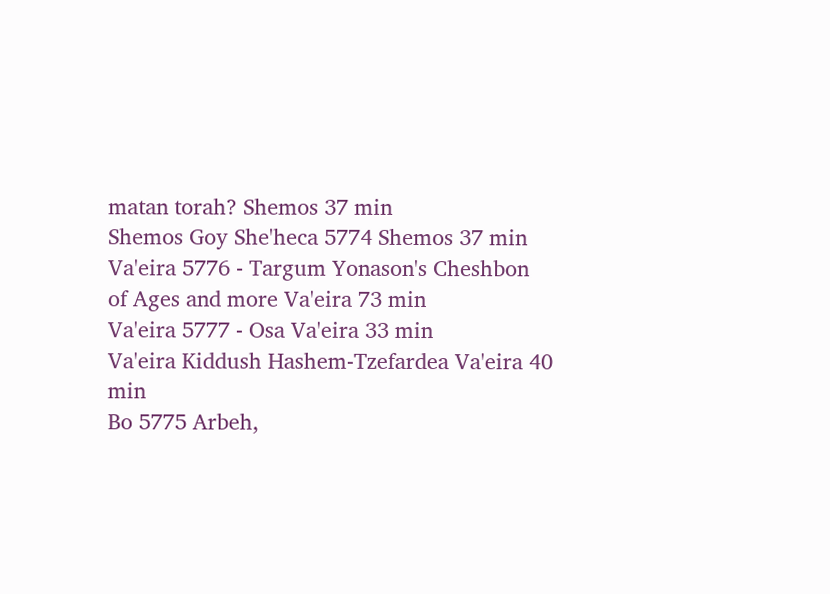matan torah? Shemos 37 min
Shemos Goy She'heca 5774 Shemos 37 min
Va'eira 5776 - Targum Yonason's Cheshbon of Ages and more Va'eira 73 min
Va'eira 5777 - Osa Va'eira 33 min
Va'eira Kiddush Hashem-Tzefardea Va'eira 40 min
Bo 5775 Arbeh,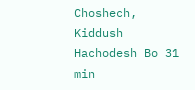Choshech, Kiddush Hachodesh Bo 31 min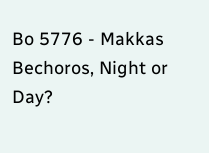Bo 5776 - Makkas Bechoros, Night or Day?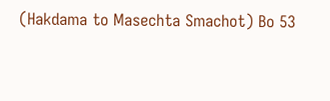(Hakdama to Masechta Smachot) Bo 53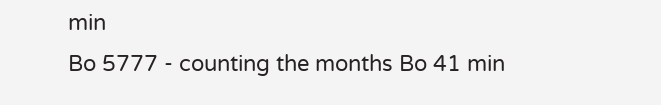min
Bo 5777 - counting the months Bo 41 min